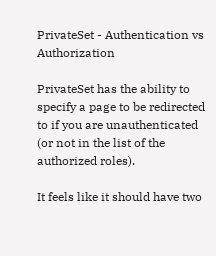PrivateSet - Authentication vs Authorization

PrivateSet has the ability to specify a page to be redirected to if you are unauthenticated (or not in the list of the authorized roles).

It feels like it should have two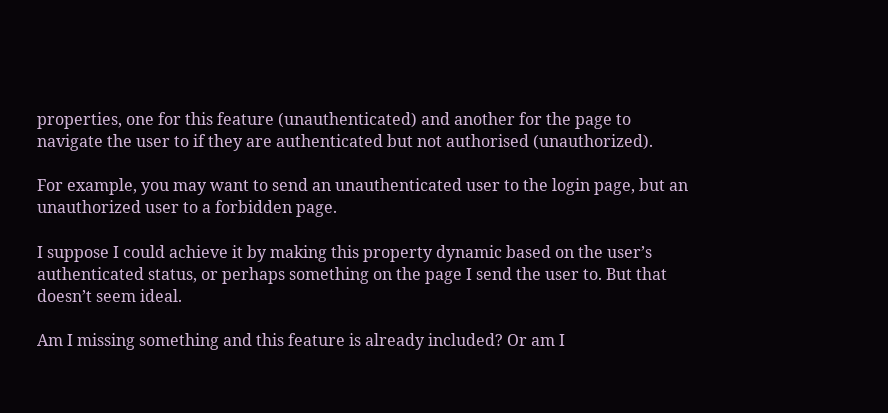properties, one for this feature (unauthenticated) and another for the page to navigate the user to if they are authenticated but not authorised (unauthorized).

For example, you may want to send an unauthenticated user to the login page, but an unauthorized user to a forbidden page.

I suppose I could achieve it by making this property dynamic based on the user’s authenticated status, or perhaps something on the page I send the user to. But that doesn’t seem ideal.

Am I missing something and this feature is already included? Or am I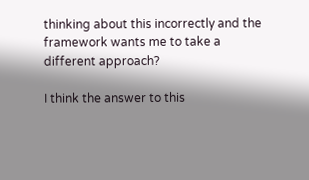thinking about this incorrectly and the framework wants me to take a different approach?

I think the answer to this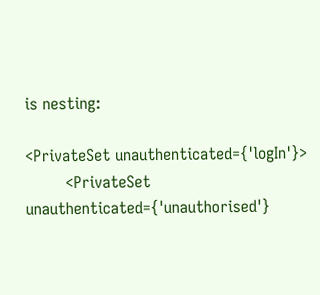is nesting:

<PrivateSet unauthenticated={'logIn'}>
        <PrivateSet unauthenticated={'unauthorised'}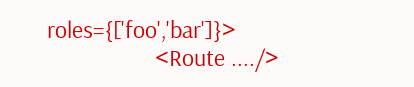roles={['foo','bar']}>
                  <Route ..../>